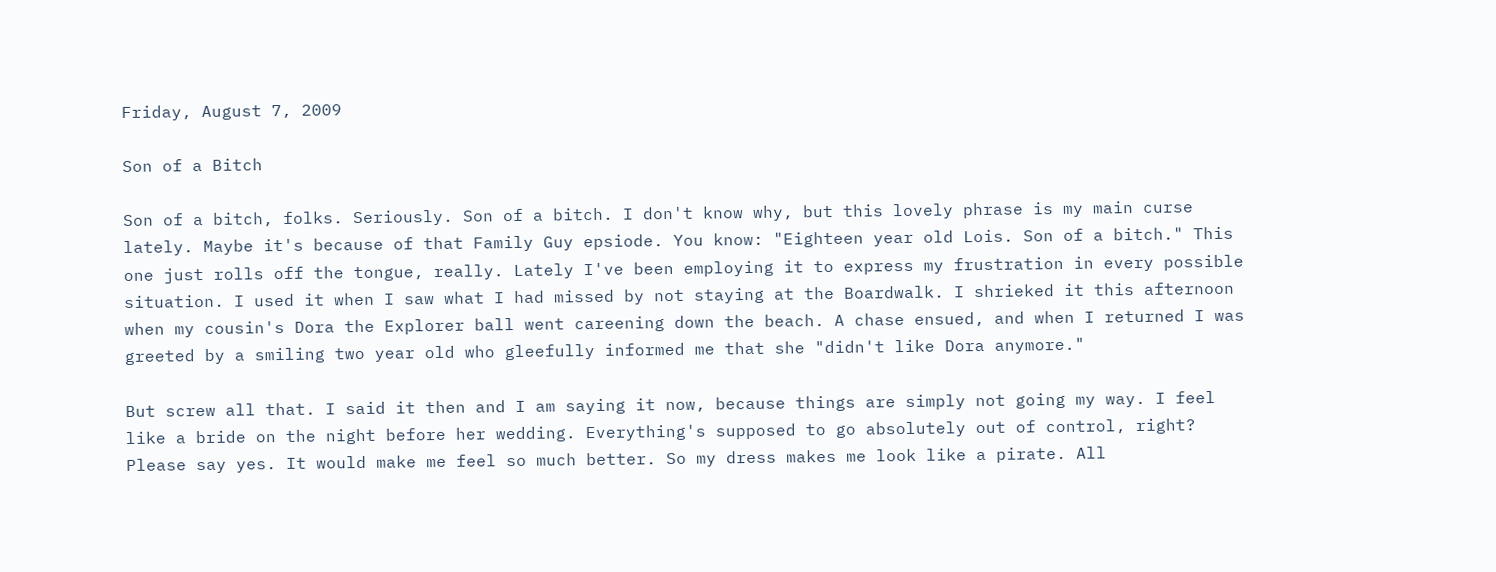Friday, August 7, 2009

Son of a Bitch

Son of a bitch, folks. Seriously. Son of a bitch. I don't know why, but this lovely phrase is my main curse lately. Maybe it's because of that Family Guy epsiode. You know: "Eighteen year old Lois. Son of a bitch." This one just rolls off the tongue, really. Lately I've been employing it to express my frustration in every possible situation. I used it when I saw what I had missed by not staying at the Boardwalk. I shrieked it this afternoon when my cousin's Dora the Explorer ball went careening down the beach. A chase ensued, and when I returned I was greeted by a smiling two year old who gleefully informed me that she "didn't like Dora anymore."

But screw all that. I said it then and I am saying it now, because things are simply not going my way. I feel like a bride on the night before her wedding. Everything's supposed to go absolutely out of control, right? Please say yes. It would make me feel so much better. So my dress makes me look like a pirate. All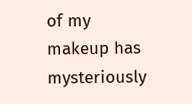of my makeup has mysteriously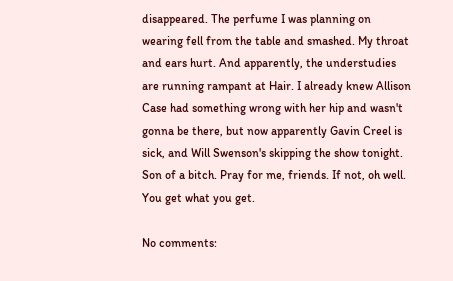disappeared. The perfume I was planning on wearing fell from the table and smashed. My throat and ears hurt. And apparently, the understudies are running rampant at Hair. I already knew Allison Case had something wrong with her hip and wasn't gonna be there, but now apparently Gavin Creel is sick, and Will Swenson's skipping the show tonight. Son of a bitch. Pray for me, friends. If not, oh well. You get what you get.

No comments: